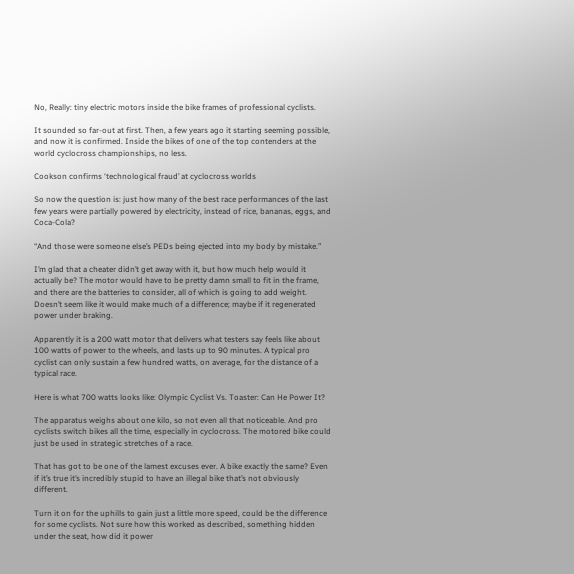No, Really: tiny electric motors inside the bike frames of professional cyclists.

It sounded so far-out at first. Then, a few years ago it starting seeming possible, and now it is confirmed. Inside the bikes of one of the top contenders at the world cyclocross championships, no less.

Cookson confirms ‘technological fraud’ at cyclocross worlds

So now the question is: just how many of the best race performances of the last few years were partially powered by electricity, instead of rice, bananas, eggs, and Coca-Cola?

“And those were someone else’s PEDs being ejected into my body by mistake.”

I’m glad that a cheater didn’t get away with it, but how much help would it actually be? The motor would have to be pretty damn small to fit in the frame, and there are the batteries to consider, all of which is going to add weight. Doesn’t seem like it would make much of a difference; maybe if it regenerated power under braking.

Apparently it is a 200 watt motor that delivers what testers say feels like about 100 watts of power to the wheels, and lasts up to 90 minutes. A typical pro cyclist can only sustain a few hundred watts, on average, for the distance of a typical race.

Here is what 700 watts looks like: Olympic Cyclist Vs. Toaster: Can He Power It?

The apparatus weighs about one kilo, so not even all that noticeable. And pro cyclists switch bikes all the time, especially in cyclocross. The motored bike could just be used in strategic stretches of a race.

That has got to be one of the lamest excuses ever. A bike exactly the same? Even if it’s true it’s incredibly stupid to have an illegal bike that’s not obviously different.

Turn it on for the uphills to gain just a little more speed, could be the difference for some cyclists. Not sure how this worked as described, something hidden under the seat, how did it power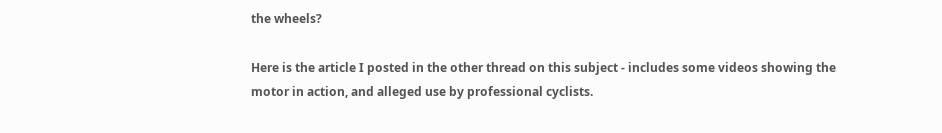the wheels?

Here is the article I posted in the other thread on this subject - includes some videos showing the motor in action, and alleged use by professional cyclists.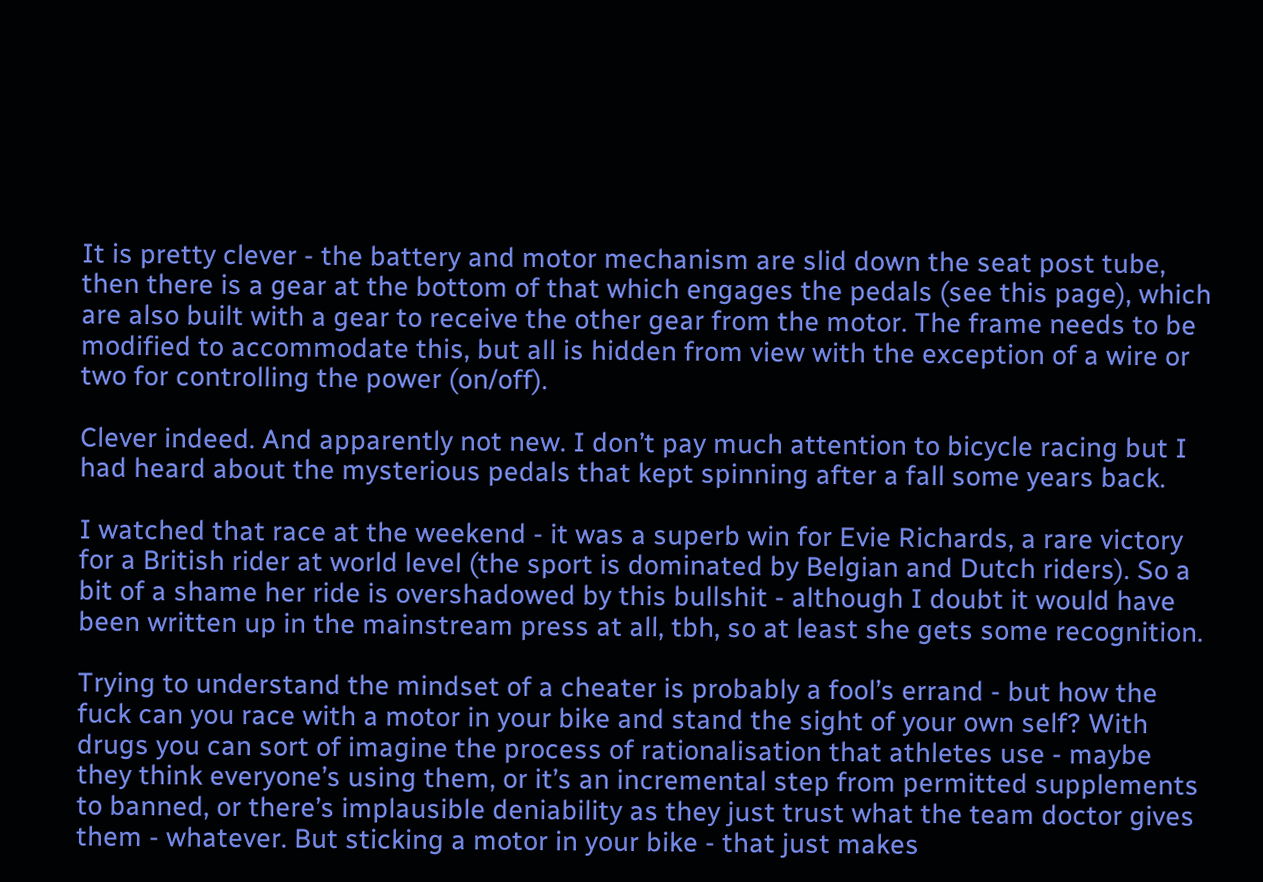It is pretty clever - the battery and motor mechanism are slid down the seat post tube, then there is a gear at the bottom of that which engages the pedals (see this page), which are also built with a gear to receive the other gear from the motor. The frame needs to be modified to accommodate this, but all is hidden from view with the exception of a wire or two for controlling the power (on/off).

Clever indeed. And apparently not new. I don’t pay much attention to bicycle racing but I had heard about the mysterious pedals that kept spinning after a fall some years back.

I watched that race at the weekend - it was a superb win for Evie Richards, a rare victory for a British rider at world level (the sport is dominated by Belgian and Dutch riders). So a bit of a shame her ride is overshadowed by this bullshit - although I doubt it would have been written up in the mainstream press at all, tbh, so at least she gets some recognition.

Trying to understand the mindset of a cheater is probably a fool’s errand - but how the fuck can you race with a motor in your bike and stand the sight of your own self? With drugs you can sort of imagine the process of rationalisation that athletes use - maybe they think everyone’s using them, or it’s an incremental step from permitted supplements to banned, or there’s implausible deniability as they just trust what the team doctor gives them - whatever. But sticking a motor in your bike - that just makes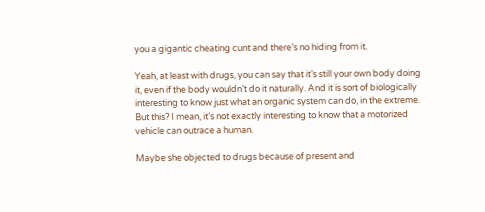you a gigantic cheating cunt and there’s no hiding from it.

Yeah, at least with drugs, you can say that it’s still your own body doing it, even if the body wouldn’t do it naturally. And it is sort of biologically interesting to know just what an organic system can do, in the extreme. But this? I mean, it’s not exactly interesting to know that a motorized vehicle can outrace a human.

Maybe she objected to drugs because of present and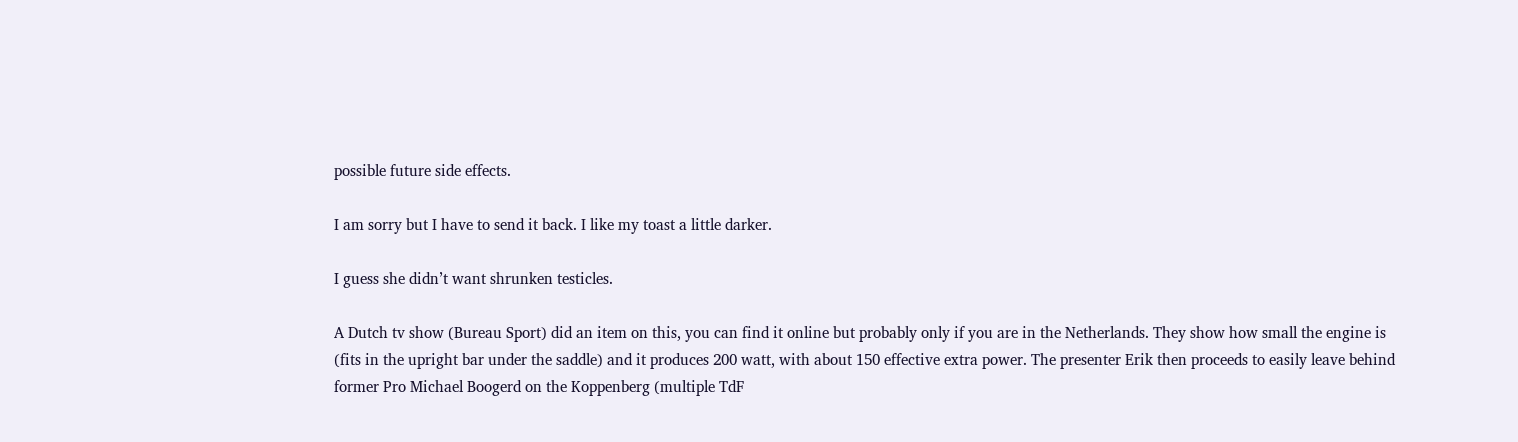possible future side effects.

I am sorry but I have to send it back. I like my toast a little darker.

I guess she didn’t want shrunken testicles.

A Dutch tv show (Bureau Sport) did an item on this, you can find it online but probably only if you are in the Netherlands. They show how small the engine is (fits in the upright bar under the saddle) and it produces 200 watt, with about 150 effective extra power. The presenter Erik then proceeds to easily leave behind former Pro Michael Boogerd on the Koppenberg (multiple TdF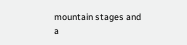mountain stages and a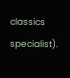classics specialist).